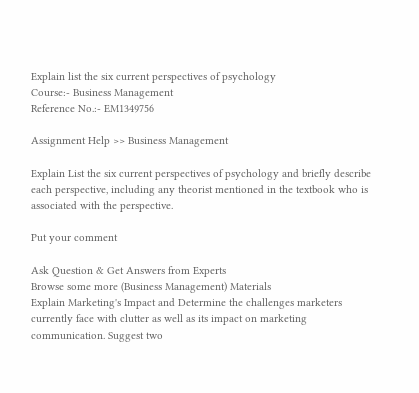Explain list the six current perspectives of psychology
Course:- Business Management
Reference No.:- EM1349756

Assignment Help >> Business Management

Explain List the six current perspectives of psychology and briefly describe each perspective, including any theorist mentioned in the textbook who is associated with the perspective.

Put your comment

Ask Question & Get Answers from Experts
Browse some more (Business Management) Materials
Explain Marketing's Impact and Determine the challenges marketers currently face with clutter as well as its impact on marketing communication. Suggest two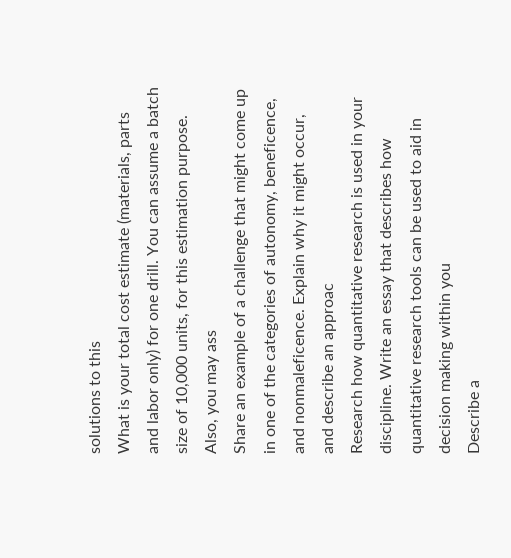solutions to this
What is your total cost estimate (materials, parts and labor only) for one drill. You can assume a batch size of 10,000 units, for this estimation purpose. Also, you may ass
Share an example of a challenge that might come up in one of the categories of autonomy, beneficence, and nonmaleficence. Explain why it might occur, and describe an approac
Research how quantitative research is used in your discipline. Write an essay that describes how quantitative research tools can be used to aid in decision making within you
Describe a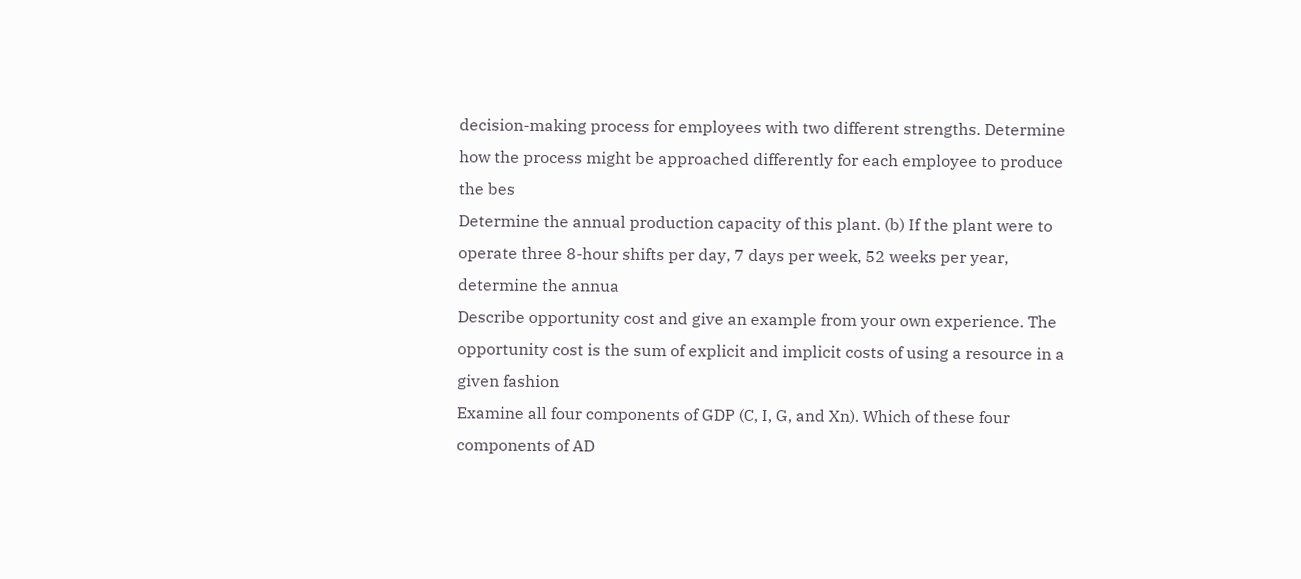decision-making process for employees with two different strengths. Determine how the process might be approached differently for each employee to produce the bes
Determine the annual production capacity of this plant. (b) If the plant were to operate three 8-hour shifts per day, 7 days per week, 52 weeks per year, determine the annua
Describe opportunity cost and give an example from your own experience. The opportunity cost is the sum of explicit and implicit costs of using a resource in a given fashion
Examine all four components of GDP (C, I, G, and Xn). Which of these four components of AD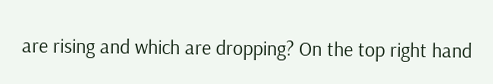are rising and which are dropping? On the top right hand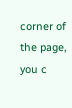corner of the page, you c